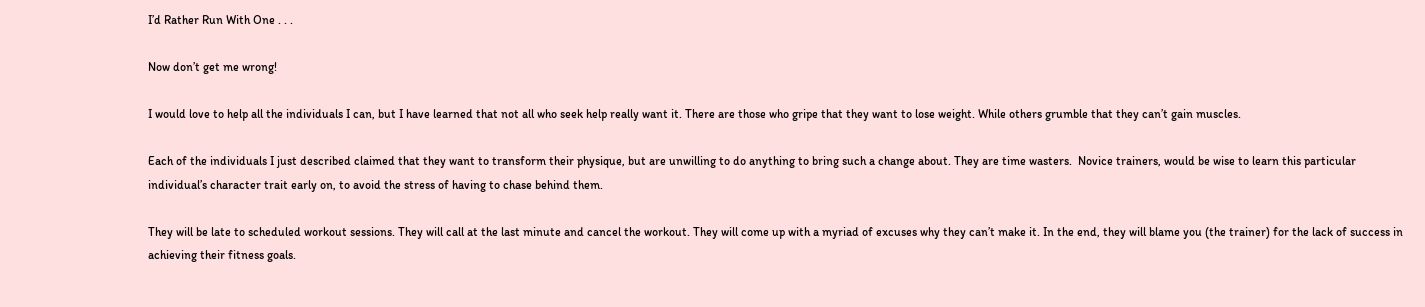I’d Rather Run With One . . .

Now don’t get me wrong!

I would love to help all the individuals I can, but I have learned that not all who seek help really want it. There are those who gripe that they want to lose weight. While others grumble that they can’t gain muscles.

Each of the individuals I just described claimed that they want to transform their physique, but are unwilling to do anything to bring such a change about. They are time wasters.  Novice trainers, would be wise to learn this particular individual’s character trait early on, to avoid the stress of having to chase behind them.

They will be late to scheduled workout sessions. They will call at the last minute and cancel the workout. They will come up with a myriad of excuses why they can’t make it. In the end, they will blame you (the trainer) for the lack of success in achieving their fitness goals.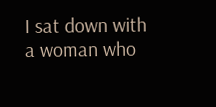I sat down with a woman who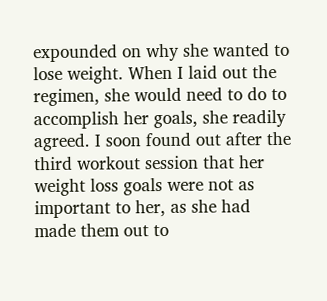expounded on why she wanted to lose weight. When I laid out the regimen, she would need to do to accomplish her goals, she readily agreed. I soon found out after the third workout session that her weight loss goals were not as important to her, as she had made them out to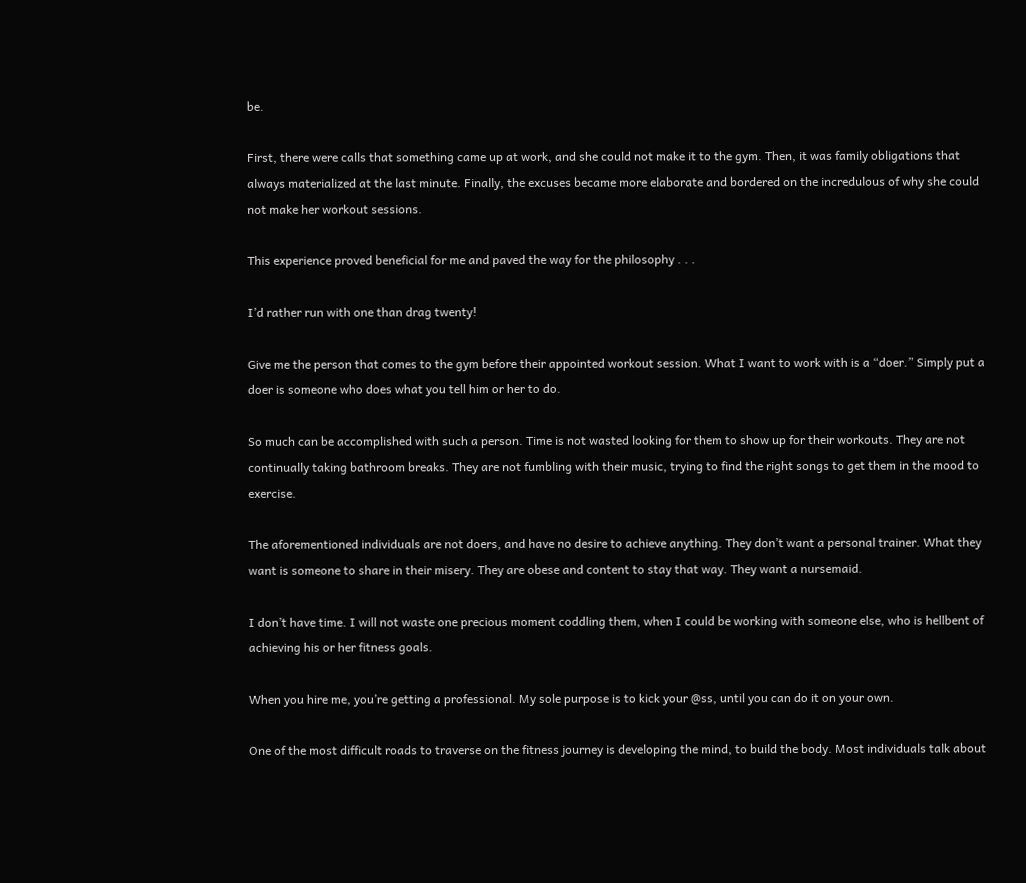be.

First, there were calls that something came up at work, and she could not make it to the gym. Then, it was family obligations that always materialized at the last minute. Finally, the excuses became more elaborate and bordered on the incredulous of why she could not make her workout sessions.

This experience proved beneficial for me and paved the way for the philosophy . . .

I’d rather run with one than drag twenty!

Give me the person that comes to the gym before their appointed workout session. What I want to work with is a “doer.” Simply put a doer is someone who does what you tell him or her to do.

So much can be accomplished with such a person. Time is not wasted looking for them to show up for their workouts. They are not continually taking bathroom breaks. They are not fumbling with their music, trying to find the right songs to get them in the mood to exercise.

The aforementioned individuals are not doers, and have no desire to achieve anything. They don’t want a personal trainer. What they want is someone to share in their misery. They are obese and content to stay that way. They want a nursemaid.

I don’t have time. I will not waste one precious moment coddling them, when I could be working with someone else, who is hellbent of achieving his or her fitness goals.

When you hire me, you’re getting a professional. My sole purpose is to kick your @ss, until you can do it on your own.

One of the most difficult roads to traverse on the fitness journey is developing the mind, to build the body. Most individuals talk about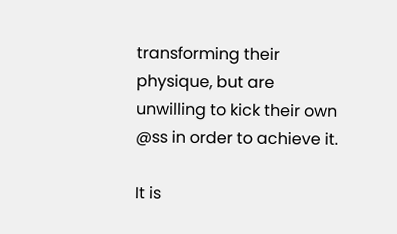transforming their physique, but are unwilling to kick their own @ss in order to achieve it.

It is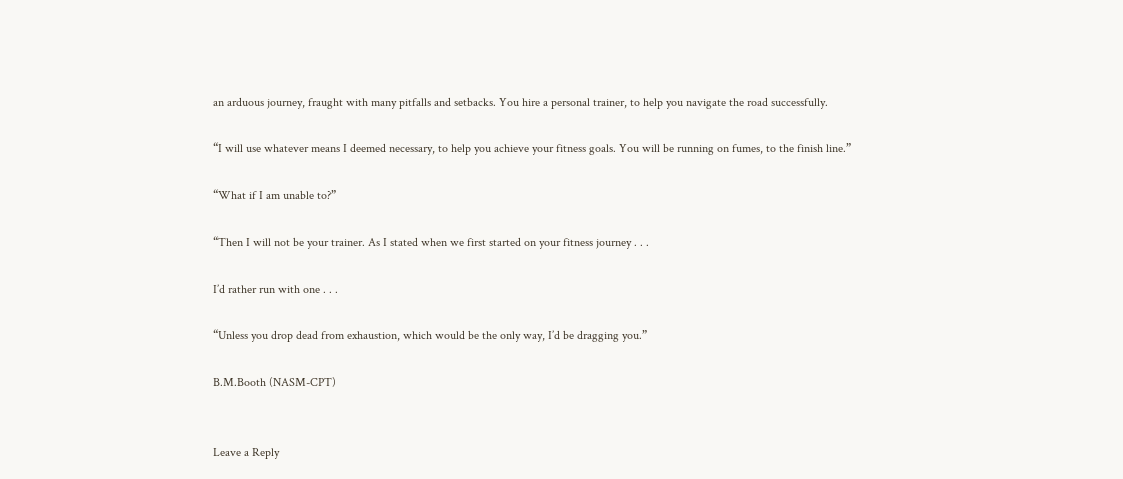an arduous journey, fraught with many pitfalls and setbacks. You hire a personal trainer, to help you navigate the road successfully.

“I will use whatever means I deemed necessary, to help you achieve your fitness goals. You will be running on fumes, to the finish line.”

“What if I am unable to?”

“Then I will not be your trainer. As I stated when we first started on your fitness journey . . .

I’d rather run with one . . .

“Unless you drop dead from exhaustion, which would be the only way, I’d be dragging you.”

B.M.Booth (NASM-CPT)


Leave a Reply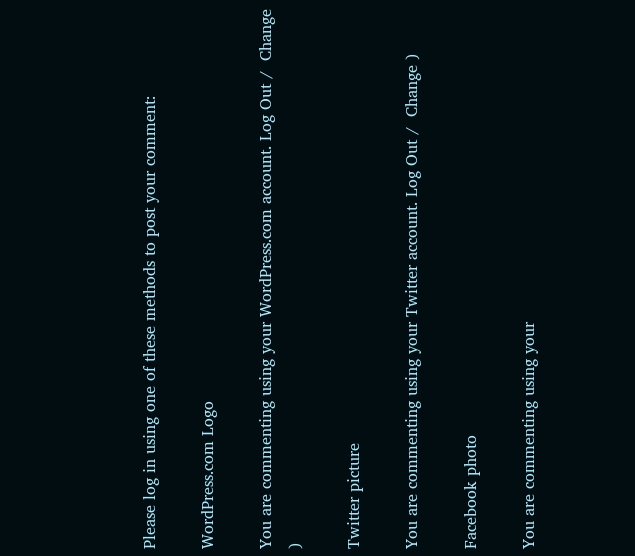Please log in using one of these methods to post your comment:

WordPress.com Logo

You are commenting using your WordPress.com account. Log Out /  Change )

Twitter picture

You are commenting using your Twitter account. Log Out /  Change )

Facebook photo

You are commenting using your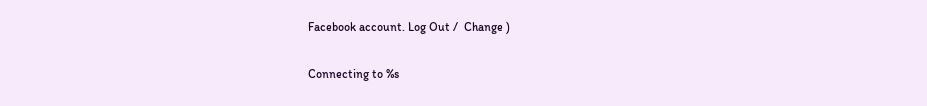Facebook account. Log Out /  Change )

Connecting to %s